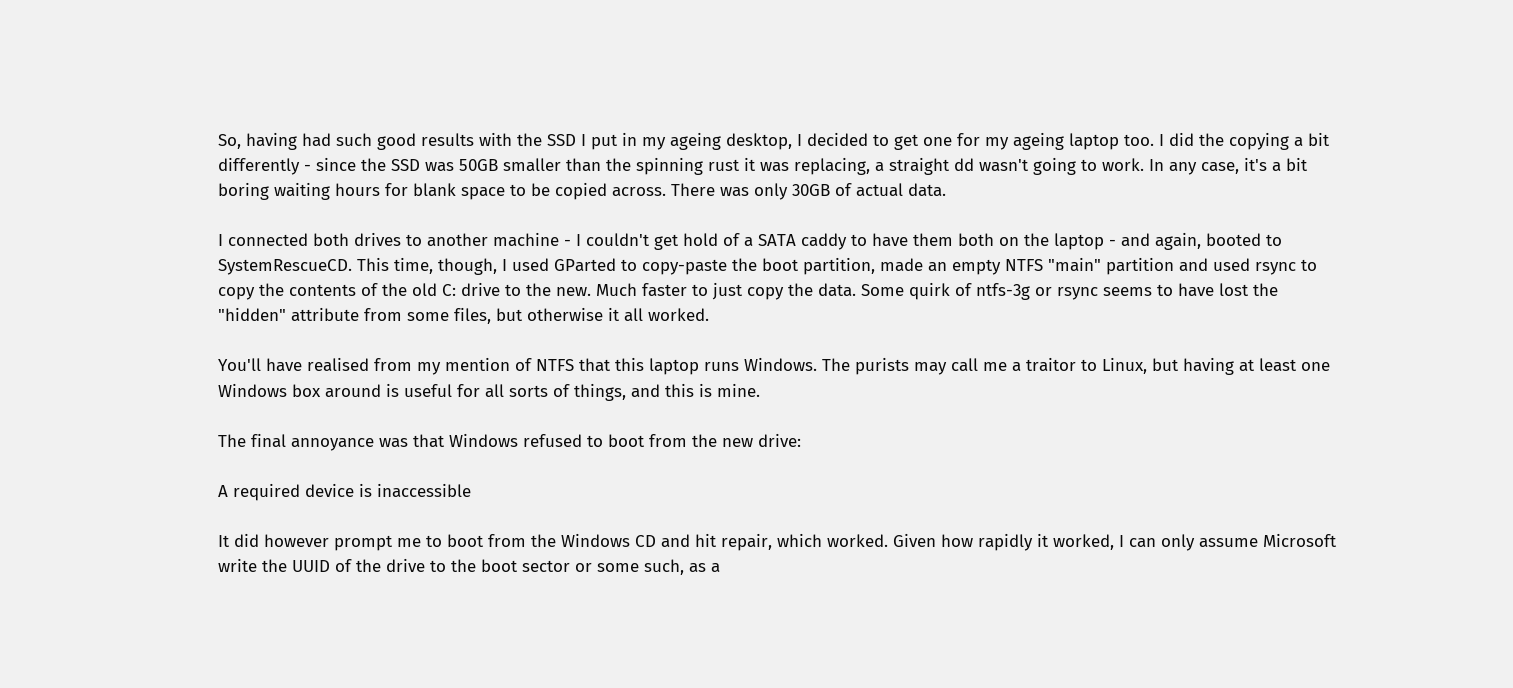So, having had such good results with the SSD I put in my ageing desktop, I decided to get one for my ageing laptop too. I did the copying a bit differently - since the SSD was 50GB smaller than the spinning rust it was replacing, a straight dd wasn't going to work. In any case, it's a bit boring waiting hours for blank space to be copied across. There was only 30GB of actual data.

I connected both drives to another machine - I couldn't get hold of a SATA caddy to have them both on the laptop - and again, booted to SystemRescueCD. This time, though, I used GParted to copy-paste the boot partition, made an empty NTFS "main" partition and used rsync to copy the contents of the old C: drive to the new. Much faster to just copy the data. Some quirk of ntfs-3g or rsync seems to have lost the "hidden" attribute from some files, but otherwise it all worked.

You'll have realised from my mention of NTFS that this laptop runs Windows. The purists may call me a traitor to Linux, but having at least one Windows box around is useful for all sorts of things, and this is mine.

The final annoyance was that Windows refused to boot from the new drive:

A required device is inaccessible

It did however prompt me to boot from the Windows CD and hit repair, which worked. Given how rapidly it worked, I can only assume Microsoft write the UUID of the drive to the boot sector or some such, as a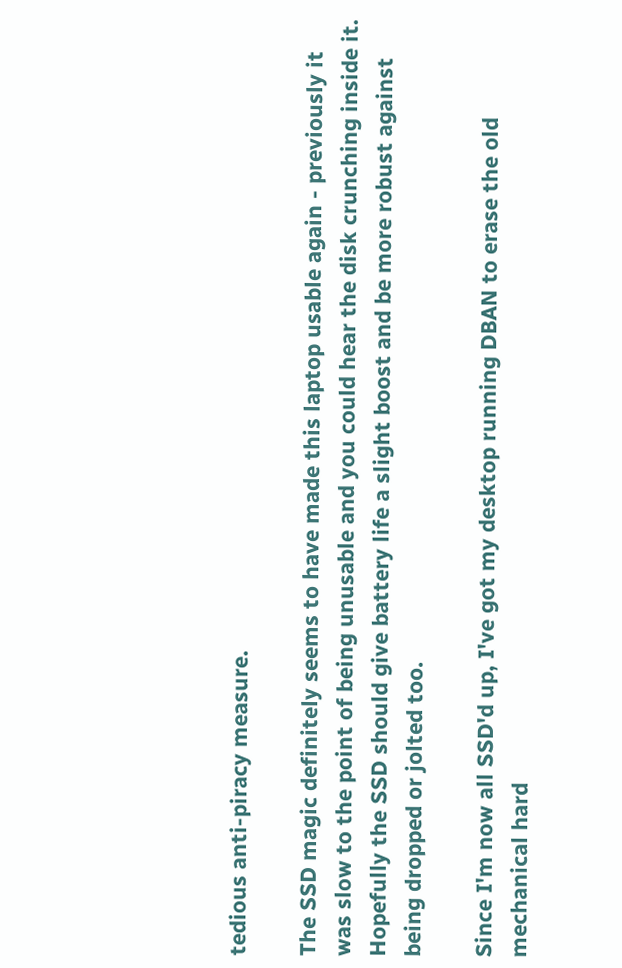tedious anti-piracy measure.

The SSD magic definitely seems to have made this laptop usable again - previously it was slow to the point of being unusable and you could hear the disk crunching inside it. Hopefully the SSD should give battery life a slight boost and be more robust against being dropped or jolted too.

Since I'm now all SSD'd up, I've got my desktop running DBAN to erase the old mechanical hard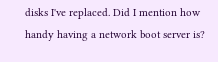disks I've replaced. Did I mention how handy having a network boot server is?